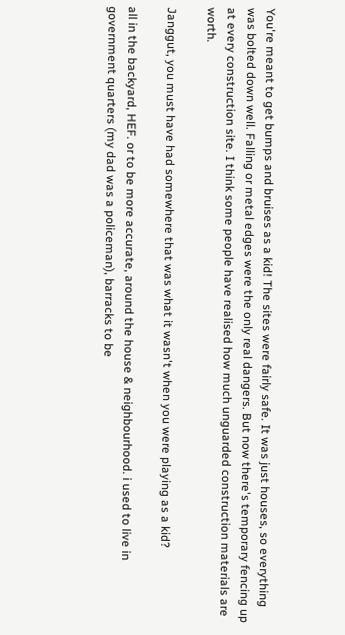You're meant to get bumps and bruises as a kid! The sites were fairly safe. It was just houses, so everything was bolted down well. Falling or metal edges were the only real dangers. But now there's temporary fencing up at every construction site. I think some people have realised how much unguarded construction materials are worth.

Janggut, you must have had somewhere that was what it wasn't when you were playing as a kid?

all in the backyard, HEF. or to be more accurate, around the house & neighbourhood. i used to live in government quarters (my dad was a policeman), barracks to be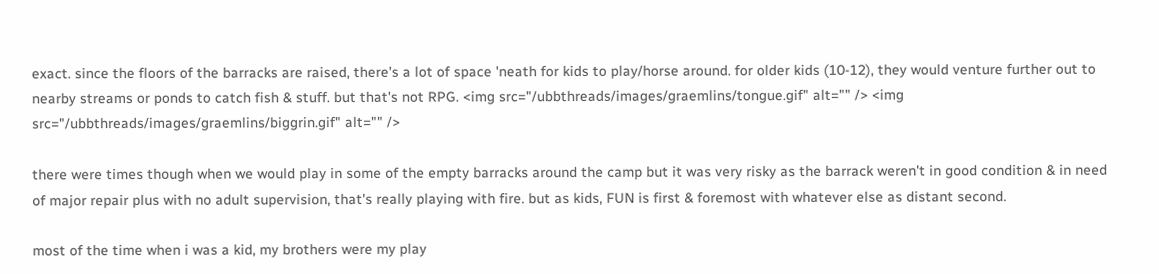exact. since the floors of the barracks are raised, there's a lot of space 'neath for kids to play/horse around. for older kids (10-12), they would venture further out to nearby streams or ponds to catch fish & stuff. but that's not RPG. <img src="/ubbthreads/images/graemlins/tongue.gif" alt="" /> <img src="/ubbthreads/images/graemlins/biggrin.gif" alt="" />

there were times though when we would play in some of the empty barracks around the camp but it was very risky as the barrack weren't in good condition & in need of major repair plus with no adult supervision, that's really playing with fire. but as kids, FUN is first & foremost with whatever else as distant second.

most of the time when i was a kid, my brothers were my play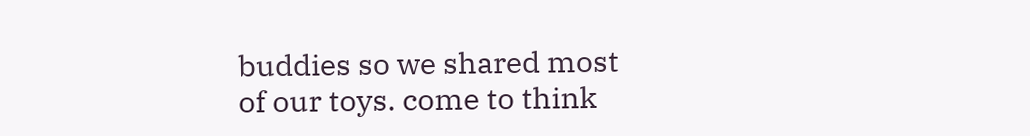buddies so we shared most of our toys. come to think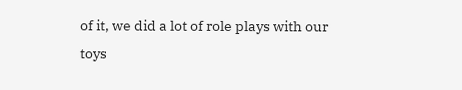of it, we did a lot of role plays with our toys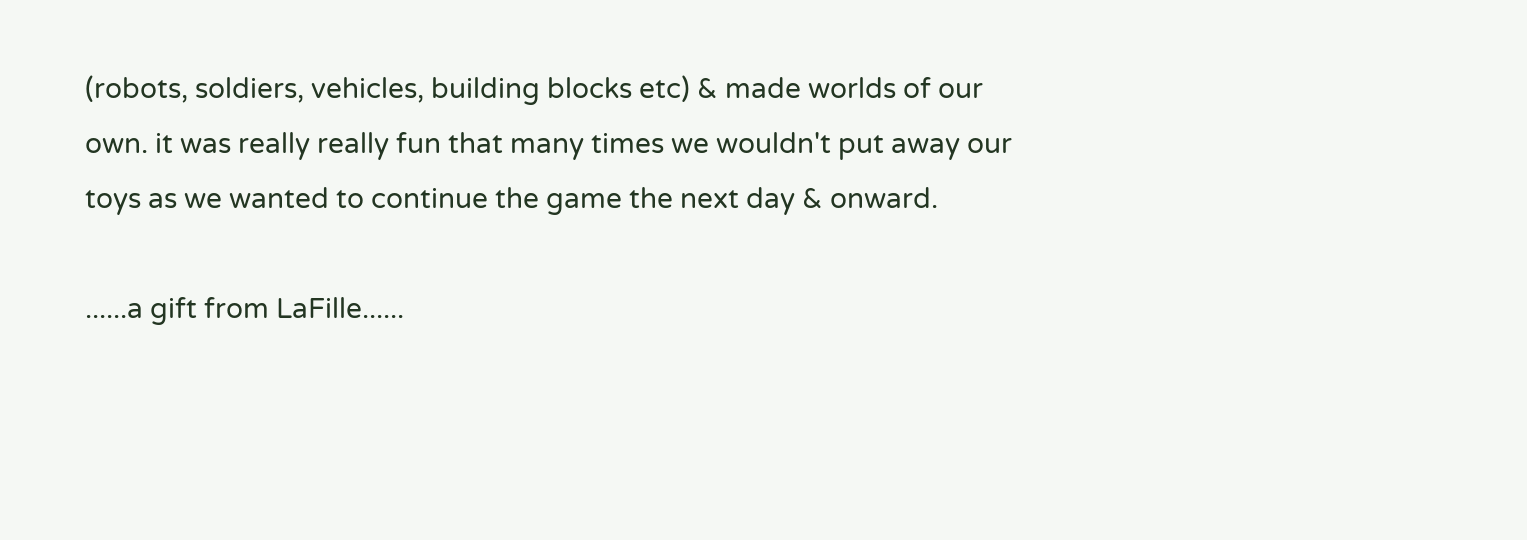(robots, soldiers, vehicles, building blocks etc) & made worlds of our own. it was really really fun that many times we wouldn't put away our toys as we wanted to continue the game the next day & onward.

......a gift from LaFille......